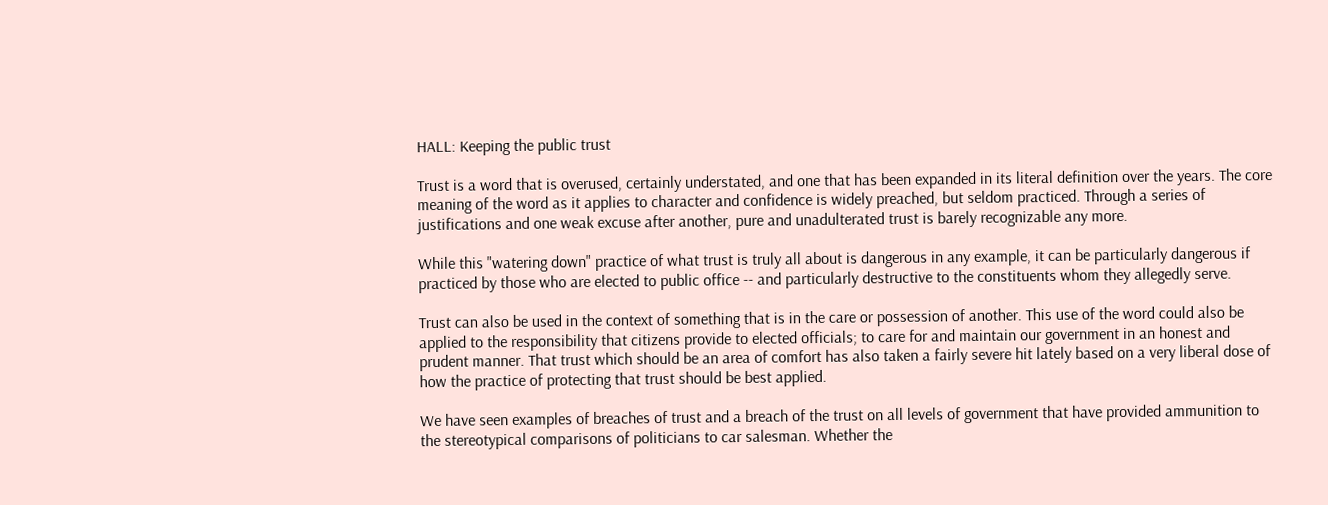HALL: Keeping the public trust

Trust is a word that is overused, certainly understated, and one that has been expanded in its literal definition over the years. The core meaning of the word as it applies to character and confidence is widely preached, but seldom practiced. Through a series of justifications and one weak excuse after another, pure and unadulterated trust is barely recognizable any more.

While this "watering down" practice of what trust is truly all about is dangerous in any example, it can be particularly dangerous if practiced by those who are elected to public office -- and particularly destructive to the constituents whom they allegedly serve.

Trust can also be used in the context of something that is in the care or possession of another. This use of the word could also be applied to the responsibility that citizens provide to elected officials; to care for and maintain our government in an honest and prudent manner. That trust which should be an area of comfort has also taken a fairly severe hit lately based on a very liberal dose of how the practice of protecting that trust should be best applied.

We have seen examples of breaches of trust and a breach of the trust on all levels of government that have provided ammunition to the stereotypical comparisons of politicians to car salesman. Whether the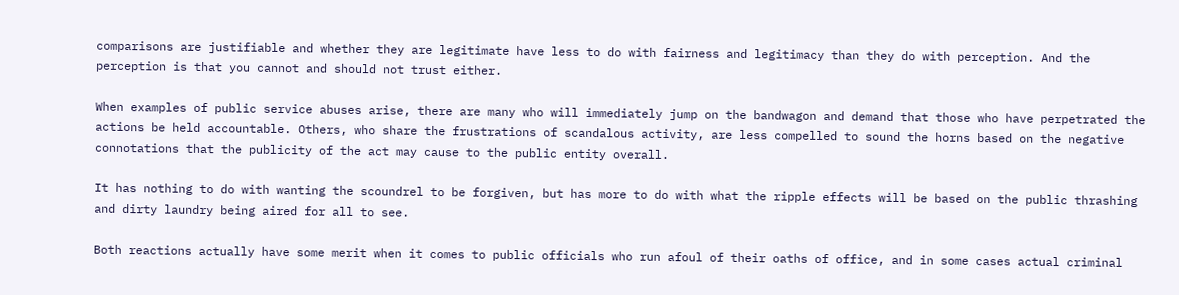comparisons are justifiable and whether they are legitimate have less to do with fairness and legitimacy than they do with perception. And the perception is that you cannot and should not trust either.

When examples of public service abuses arise, there are many who will immediately jump on the bandwagon and demand that those who have perpetrated the actions be held accountable. Others, who share the frustrations of scandalous activity, are less compelled to sound the horns based on the negative connotations that the publicity of the act may cause to the public entity overall.

It has nothing to do with wanting the scoundrel to be forgiven, but has more to do with what the ripple effects will be based on the public thrashing and dirty laundry being aired for all to see.

Both reactions actually have some merit when it comes to public officials who run afoul of their oaths of office, and in some cases actual criminal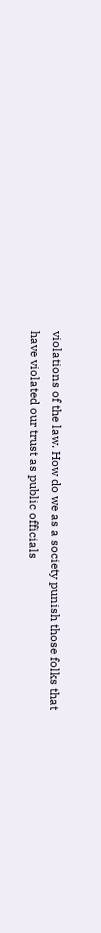violations of the law. How do we as a society punish those folks that have violated our trust as public officials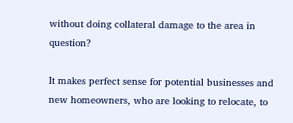without doing collateral damage to the area in question?

It makes perfect sense for potential businesses and new homeowners, who are looking to relocate, to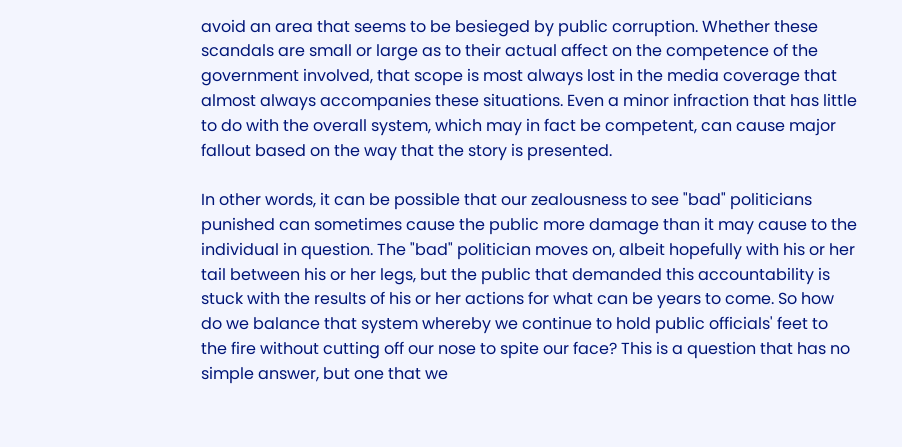avoid an area that seems to be besieged by public corruption. Whether these scandals are small or large as to their actual affect on the competence of the government involved, that scope is most always lost in the media coverage that almost always accompanies these situations. Even a minor infraction that has little to do with the overall system, which may in fact be competent, can cause major fallout based on the way that the story is presented.

In other words, it can be possible that our zealousness to see "bad" politicians punished can sometimes cause the public more damage than it may cause to the individual in question. The "bad" politician moves on, albeit hopefully with his or her tail between his or her legs, but the public that demanded this accountability is stuck with the results of his or her actions for what can be years to come. So how do we balance that system whereby we continue to hold public officials' feet to the fire without cutting off our nose to spite our face? This is a question that has no simple answer, but one that we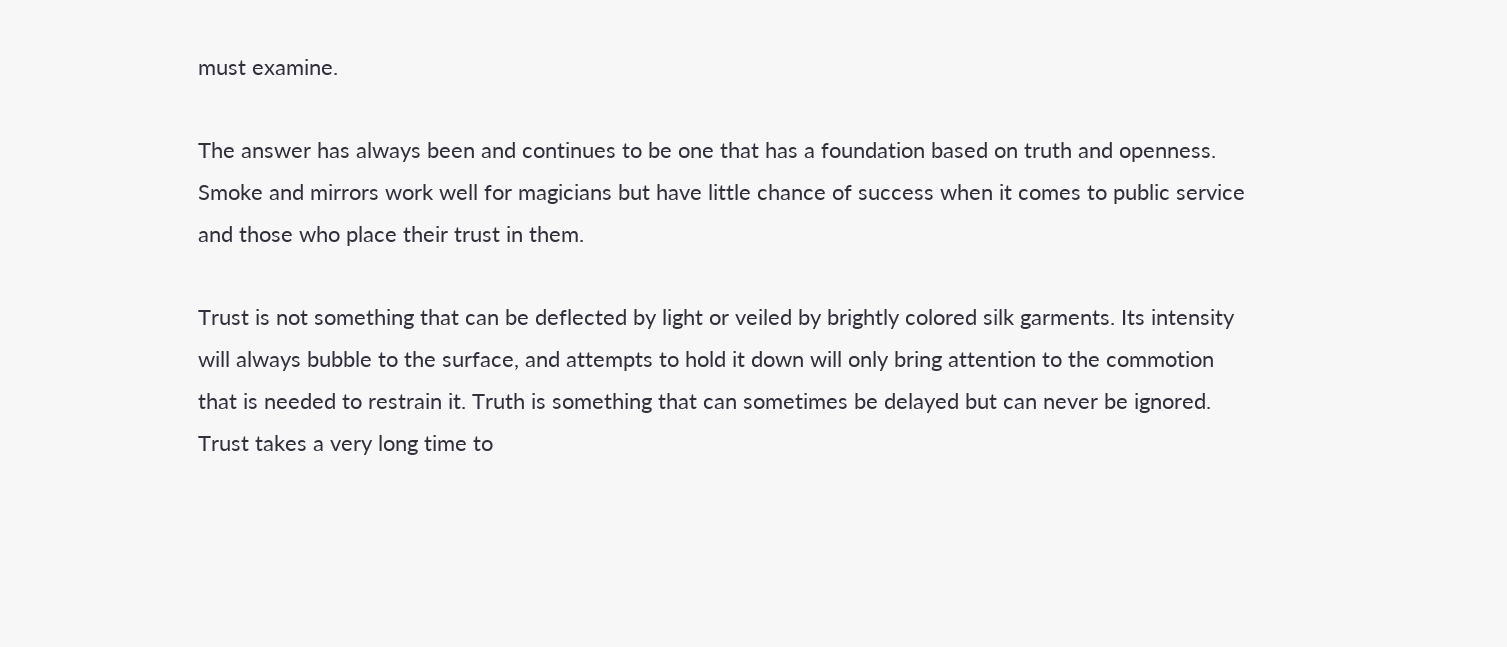must examine.

The answer has always been and continues to be one that has a foundation based on truth and openness. Smoke and mirrors work well for magicians but have little chance of success when it comes to public service and those who place their trust in them.

Trust is not something that can be deflected by light or veiled by brightly colored silk garments. Its intensity will always bubble to the surface, and attempts to hold it down will only bring attention to the commotion that is needed to restrain it. Truth is something that can sometimes be delayed but can never be ignored. Trust takes a very long time to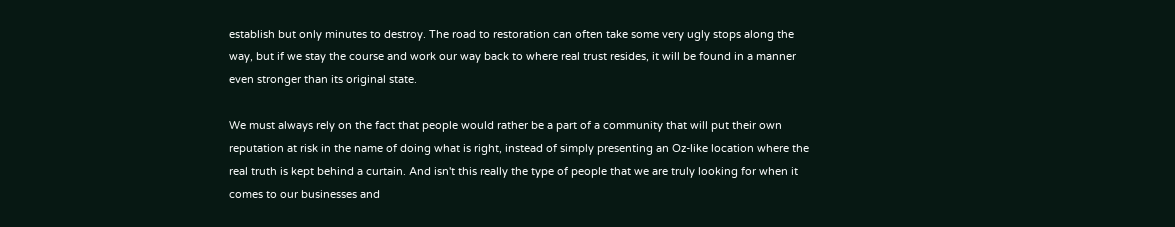establish but only minutes to destroy. The road to restoration can often take some very ugly stops along the way, but if we stay the course and work our way back to where real trust resides, it will be found in a manner even stronger than its original state.

We must always rely on the fact that people would rather be a part of a community that will put their own reputation at risk in the name of doing what is right, instead of simply presenting an Oz-like location where the real truth is kept behind a curtain. And isn't this really the type of people that we are truly looking for when it comes to our businesses and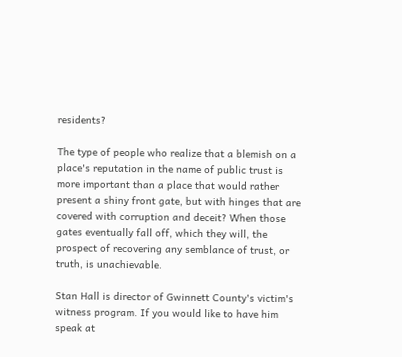residents?

The type of people who realize that a blemish on a place's reputation in the name of public trust is more important than a place that would rather present a shiny front gate, but with hinges that are covered with corruption and deceit? When those gates eventually fall off, which they will, the prospect of recovering any semblance of trust, or truth, is unachievable.

Stan Hall is director of Gwinnett County's victim's witness program. If you would like to have him speak at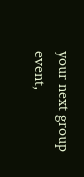your next group event,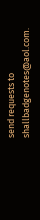send requests to shallbadgenotes@aol.com.